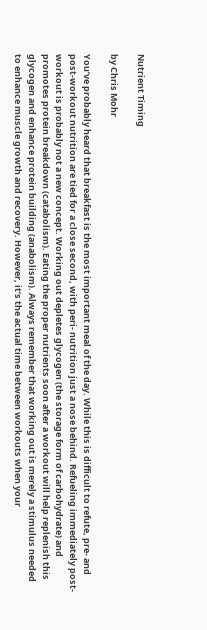Nutrient Timing

by Chris Mohr

You’ve probably heard that breakfast is the most important meal of the day. While this is difficult to refute, pre- and post-workout nutrition are tied for a close second, with peri- nutrition just a nose behind. Refueling immediately post-workout is probably not a new concept. Working out depletes glycogen (the storage form of carbohydrate) and promotes protein breakdown (catabolism). Eating the proper nutrients soon after a workout will help replenish this glycogen and enhance protein building (anabolism). Always remember that working out is merely a stimulus needed to enhance muscle growth and recovery. However, it’s the actual time between workouts when your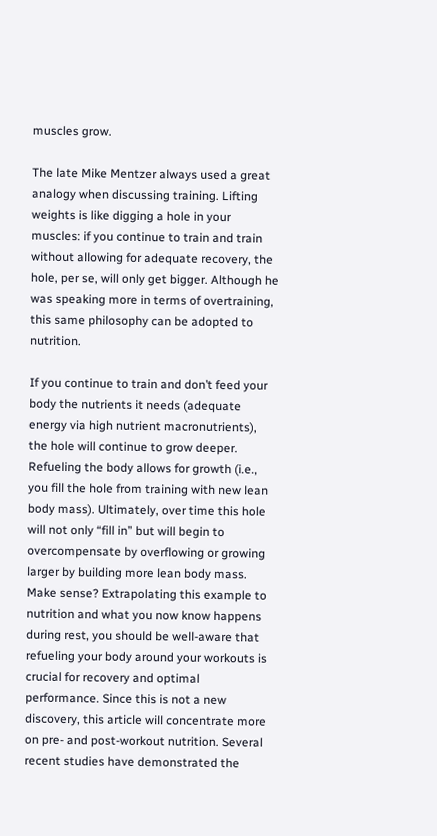muscles grow.

The late Mike Mentzer always used a great analogy when discussing training. Lifting weights is like digging a hole in your muscles: if you continue to train and train without allowing for adequate recovery, the hole, per se, will only get bigger. Although he was speaking more in terms of overtraining, this same philosophy can be adopted to nutrition.

If you continue to train and don’t feed your body the nutrients it needs (adequate energy via high nutrient macronutrients), the hole will continue to grow deeper. Refueling the body allows for growth (i.e., you fill the hole from training with new lean body mass). Ultimately, over time this hole will not only “fill in” but will begin to overcompensate by overflowing or growing larger by building more lean body mass. Make sense? Extrapolating this example to nutrition and what you now know happens during rest, you should be well-aware that refueling your body around your workouts is crucial for recovery and optimal performance. Since this is not a new discovery, this article will concentrate more on pre- and post-workout nutrition. Several recent studies have demonstrated the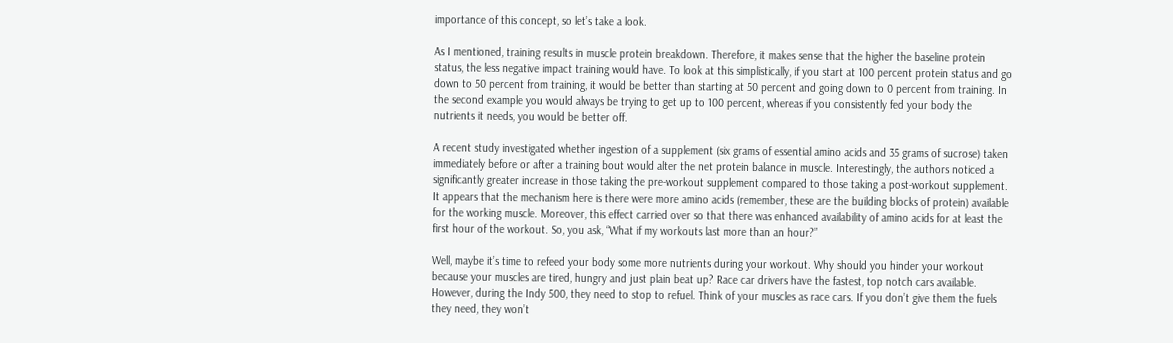importance of this concept, so let’s take a look.

As I mentioned, training results in muscle protein breakdown. Therefore, it makes sense that the higher the baseline protein status, the less negative impact training would have. To look at this simplistically, if you start at 100 percent protein status and go down to 50 percent from training, it would be better than starting at 50 percent and going down to 0 percent from training. In the second example you would always be trying to get up to 100 percent, whereas if you consistently fed your body the nutrients it needs, you would be better off.

A recent study investigated whether ingestion of a supplement (six grams of essential amino acids and 35 grams of sucrose) taken immediately before or after a training bout would alter the net protein balance in muscle. Interestingly, the authors noticed a significantly greater increase in those taking the pre-workout supplement compared to those taking a post-workout supplement. It appears that the mechanism here is there were more amino acids (remember, these are the building blocks of protein) available for the working muscle. Moreover, this effect carried over so that there was enhanced availability of amino acids for at least the first hour of the workout. So, you ask, “What if my workouts last more than an hour?”

Well, maybe it’s time to refeed your body some more nutrients during your workout. Why should you hinder your workout because your muscles are tired, hungry and just plain beat up? Race car drivers have the fastest, top notch cars available. However, during the Indy 500, they need to stop to refuel. Think of your muscles as race cars. If you don’t give them the fuels they need, they won’t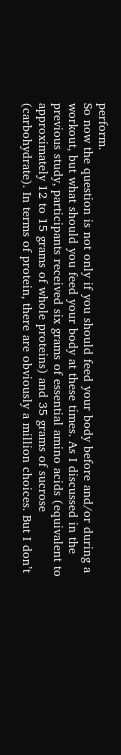perform.
So now the question is not only if you should feed your body before and/or during a workout, but what should you feed your body at these times. As I discussed in the previous study, participants received six grams of essential amino acids (equivalent to approximately 12 to 15 grams of whole proteins) and 35 grams of sucrose (carbohydrate). In terms of protein, there are obviously a million choices. But I don’t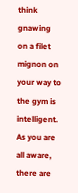think gnawing on a filet mignon on your way to the gym is intelligent. As you are all aware, there are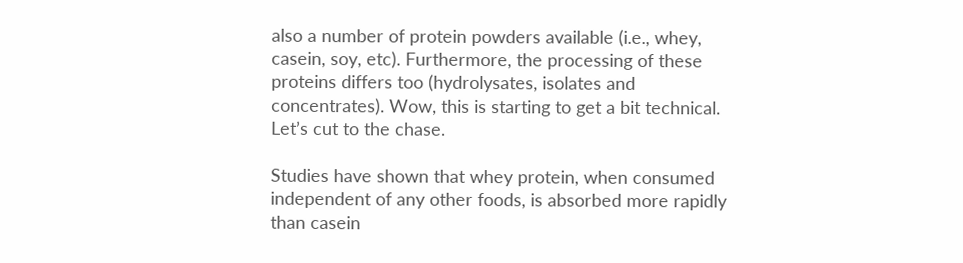also a number of protein powders available (i.e., whey, casein, soy, etc). Furthermore, the processing of these proteins differs too (hydrolysates, isolates and concentrates). Wow, this is starting to get a bit technical. Let’s cut to the chase.

Studies have shown that whey protein, when consumed independent of any other foods, is absorbed more rapidly than casein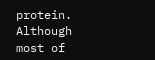protein. Although most of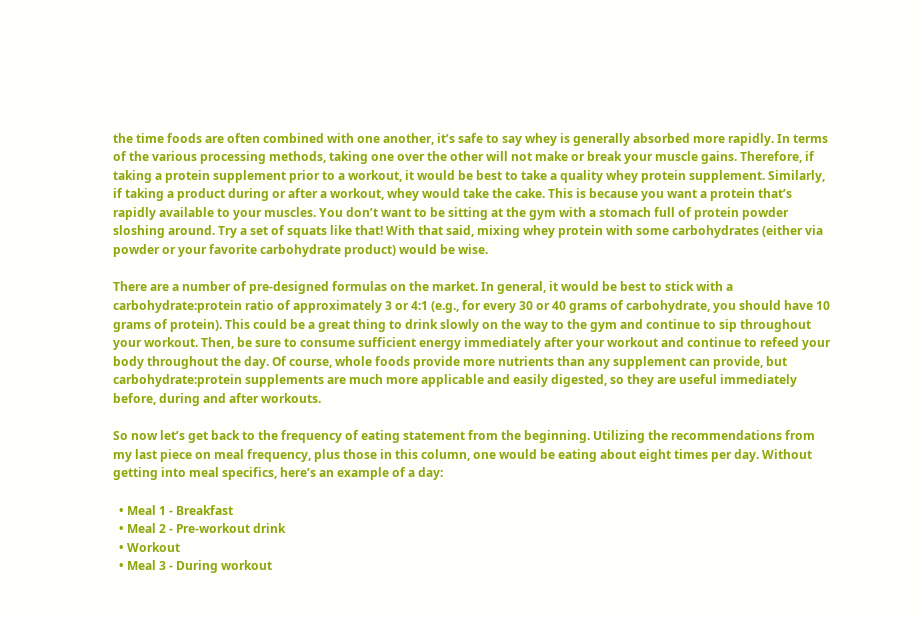the time foods are often combined with one another, it’s safe to say whey is generally absorbed more rapidly. In terms of the various processing methods, taking one over the other will not make or break your muscle gains. Therefore, if taking a protein supplement prior to a workout, it would be best to take a quality whey protein supplement. Similarly, if taking a product during or after a workout, whey would take the cake. This is because you want a protein that’s rapidly available to your muscles. You don’t want to be sitting at the gym with a stomach full of protein powder sloshing around. Try a set of squats like that! With that said, mixing whey protein with some carbohydrates (either via powder or your favorite carbohydrate product) would be wise.

There are a number of pre-designed formulas on the market. In general, it would be best to stick with a carbohydrate:protein ratio of approximately 3 or 4:1 (e.g., for every 30 or 40 grams of carbohydrate, you should have 10 grams of protein). This could be a great thing to drink slowly on the way to the gym and continue to sip throughout your workout. Then, be sure to consume sufficient energy immediately after your workout and continue to refeed your body throughout the day. Of course, whole foods provide more nutrients than any supplement can provide, but carbohydrate:protein supplements are much more applicable and easily digested, so they are useful immediately before, during and after workouts.

So now let’s get back to the frequency of eating statement from the beginning. Utilizing the recommendations from my last piece on meal frequency, plus those in this column, one would be eating about eight times per day. Without getting into meal specifics, here’s an example of a day:

  • Meal 1 - Breakfast
  • Meal 2 - Pre-workout drink
  • Workout
  • Meal 3 - During workout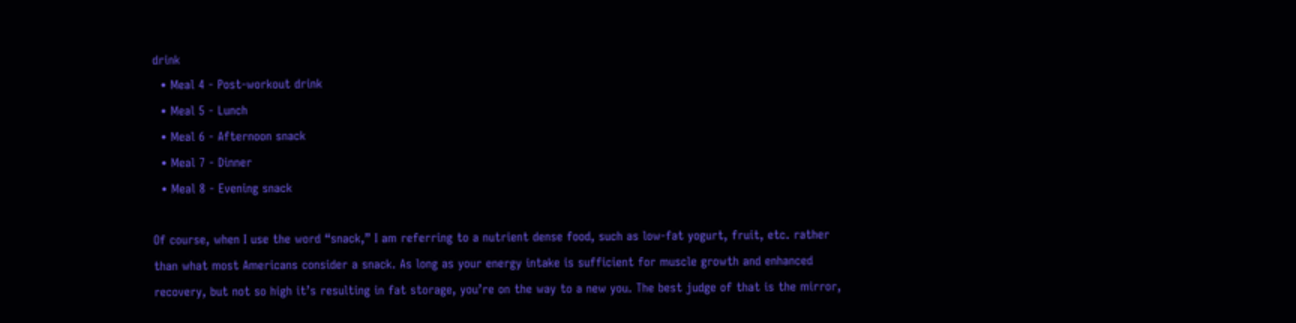drink
  • Meal 4 - Post-workout drink
  • Meal 5 - Lunch
  • Meal 6 - Afternoon snack
  • Meal 7 - Dinner
  • Meal 8 - Evening snack

Of course, when I use the word “snack,” I am referring to a nutrient dense food, such as low-fat yogurt, fruit, etc. rather than what most Americans consider a snack. As long as your energy intake is sufficient for muscle growth and enhanced recovery, but not so high it’s resulting in fat storage, you’re on the way to a new you. The best judge of that is the mirror,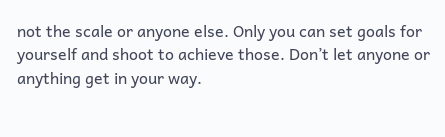not the scale or anyone else. Only you can set goals for yourself and shoot to achieve those. Don’t let anyone or anything get in your way.